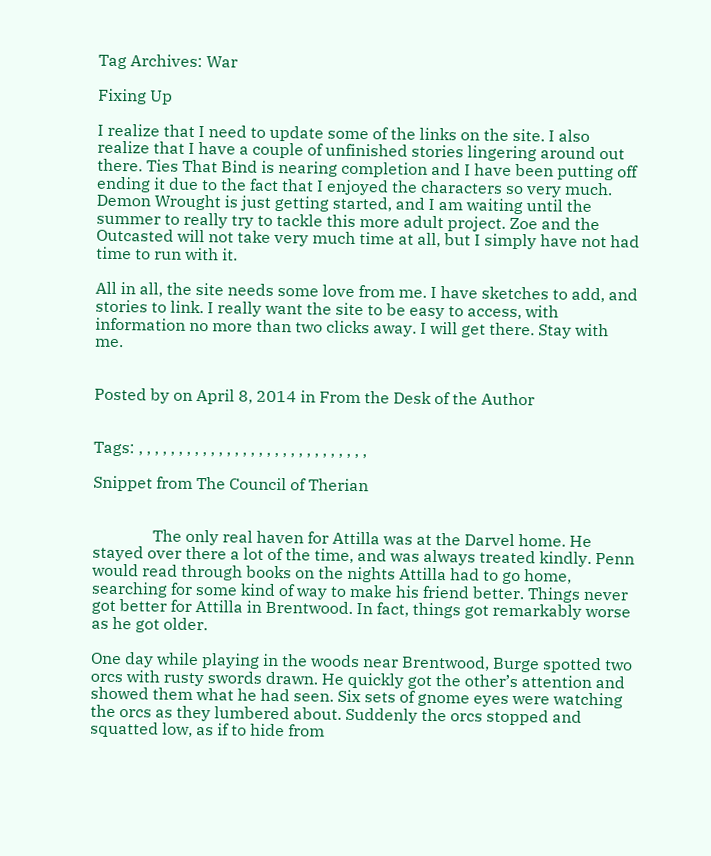Tag Archives: War

Fixing Up

I realize that I need to update some of the links on the site. I also realize that I have a couple of unfinished stories lingering around out there. Ties That Bind is nearing completion and I have been putting off ending it due to the fact that I enjoyed the characters so very much. Demon Wrought is just getting started, and I am waiting until the summer to really try to tackle this more adult project. Zoe and the Outcasted will not take very much time at all, but I simply have not had time to run with it.

All in all, the site needs some love from me. I have sketches to add, and stories to link. I really want the site to be easy to access, with information no more than two clicks away. I will get there. Stay with me.


Posted by on April 8, 2014 in From the Desk of the Author


Tags: , , , , , , , , , , , , , , , , , , , , , , , , , , , , ,

Snippet from The Council of Therian


               The only real haven for Attilla was at the Darvel home. He stayed over there a lot of the time, and was always treated kindly. Penn would read through books on the nights Attilla had to go home, searching for some kind of way to make his friend better. Things never got better for Attilla in Brentwood. In fact, things got remarkably worse as he got older.

One day while playing in the woods near Brentwood, Burge spotted two orcs with rusty swords drawn. He quickly got the other’s attention and showed them what he had seen. Six sets of gnome eyes were watching the orcs as they lumbered about. Suddenly the orcs stopped and squatted low, as if to hide from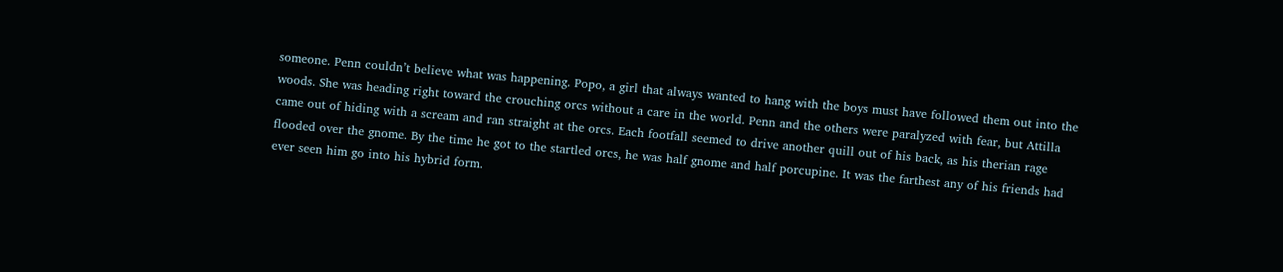someone. Penn couldn’t believe what was happening. Popo, a girl that always wanted to hang with the boys must have followed them out into the woods. She was heading right toward the crouching orcs without a care in the world. Penn and the others were paralyzed with fear, but Attilla came out of hiding with a scream and ran straight at the orcs. Each footfall seemed to drive another quill out of his back, as his therian rage flooded over the gnome. By the time he got to the startled orcs, he was half gnome and half porcupine. It was the farthest any of his friends had ever seen him go into his hybrid form.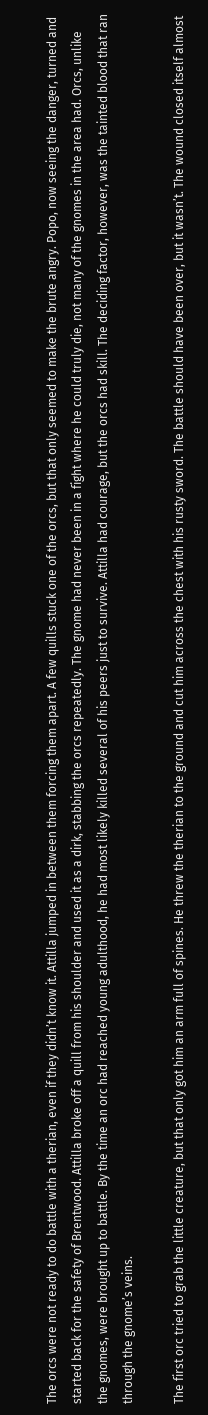The orcs were not ready to do battle with a therian, even if they didn’t know it. Attilla jumped in between them forcing them apart. A few quills stuck one of the orcs, but that only seemed to make the brute angry. Popo, now seeing the danger, turned and started back for the safety of Brentwood. Attilla broke off a quill from his shoulder and used it as a dirk, stabbing the orcs repeatedly. The gnome had never been in a fight where he could truly die, not many of the gnomes in the area had. Orcs, unlike the gnomes, were brought up to battle. By the time an orc had reached young adulthood, he had most likely killed several of his peers just to survive. Attilla had courage, but the orcs had skill. The deciding factor, however, was the tainted blood that ran through the gnome’s veins.

The first orc tried to grab the little creature, but that only got him an arm full of spines. He threw the therian to the ground and cut him across the chest with his rusty sword. The battle should have been over, but it wasn’t. The wound closed itself almost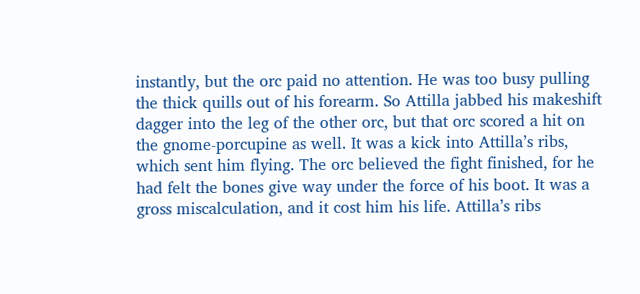instantly, but the orc paid no attention. He was too busy pulling the thick quills out of his forearm. So Attilla jabbed his makeshift dagger into the leg of the other orc, but that orc scored a hit on the gnome-porcupine as well. It was a kick into Attilla’s ribs, which sent him flying. The orc believed the fight finished, for he had felt the bones give way under the force of his boot. It was a gross miscalculation, and it cost him his life. Attilla’s ribs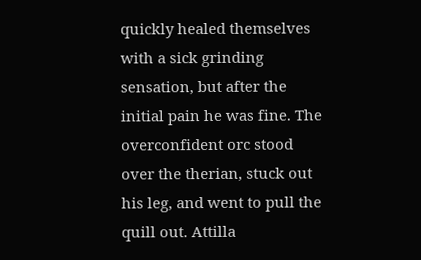quickly healed themselves with a sick grinding sensation, but after the initial pain he was fine. The overconfident orc stood over the therian, stuck out his leg, and went to pull the quill out. Attilla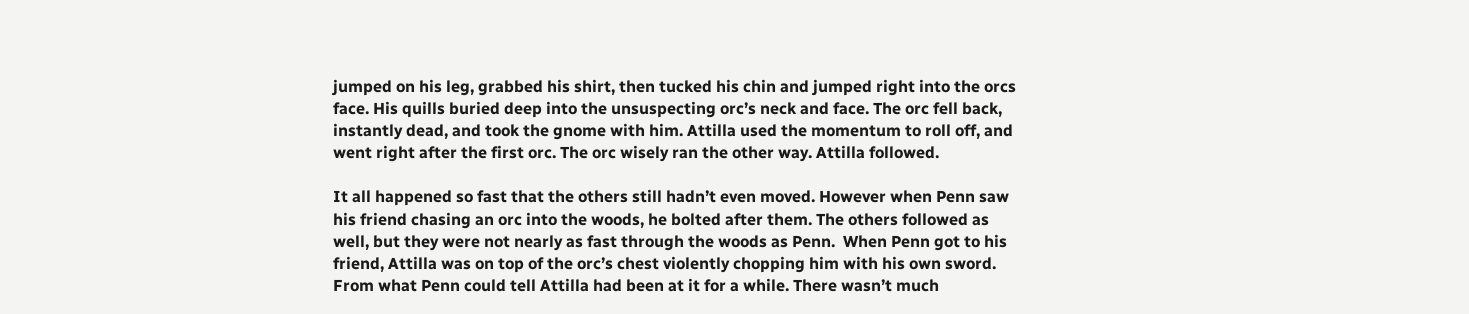jumped on his leg, grabbed his shirt, then tucked his chin and jumped right into the orcs face. His quills buried deep into the unsuspecting orc’s neck and face. The orc fell back, instantly dead, and took the gnome with him. Attilla used the momentum to roll off, and went right after the first orc. The orc wisely ran the other way. Attilla followed.

It all happened so fast that the others still hadn’t even moved. However when Penn saw his friend chasing an orc into the woods, he bolted after them. The others followed as well, but they were not nearly as fast through the woods as Penn.  When Penn got to his friend, Attilla was on top of the orc’s chest violently chopping him with his own sword. From what Penn could tell Attilla had been at it for a while. There wasn’t much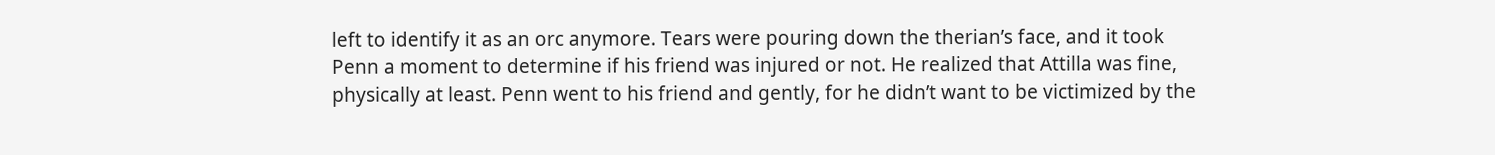left to identify it as an orc anymore. Tears were pouring down the therian’s face, and it took Penn a moment to determine if his friend was injured or not. He realized that Attilla was fine, physically at least. Penn went to his friend and gently, for he didn’t want to be victimized by the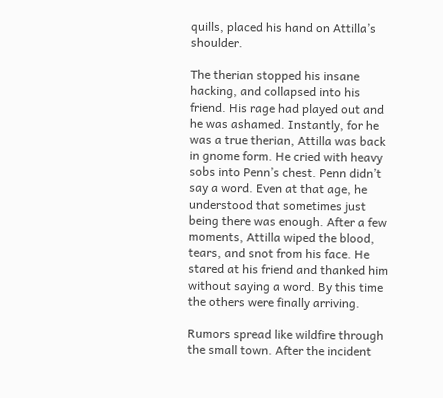quills, placed his hand on Attilla’s shoulder.

The therian stopped his insane hacking, and collapsed into his friend. His rage had played out and he was ashamed. Instantly, for he was a true therian, Attilla was back in gnome form. He cried with heavy sobs into Penn’s chest. Penn didn’t say a word. Even at that age, he understood that sometimes just being there was enough. After a few moments, Attilla wiped the blood, tears, and snot from his face. He stared at his friend and thanked him without saying a word. By this time the others were finally arriving.

Rumors spread like wildfire through the small town. After the incident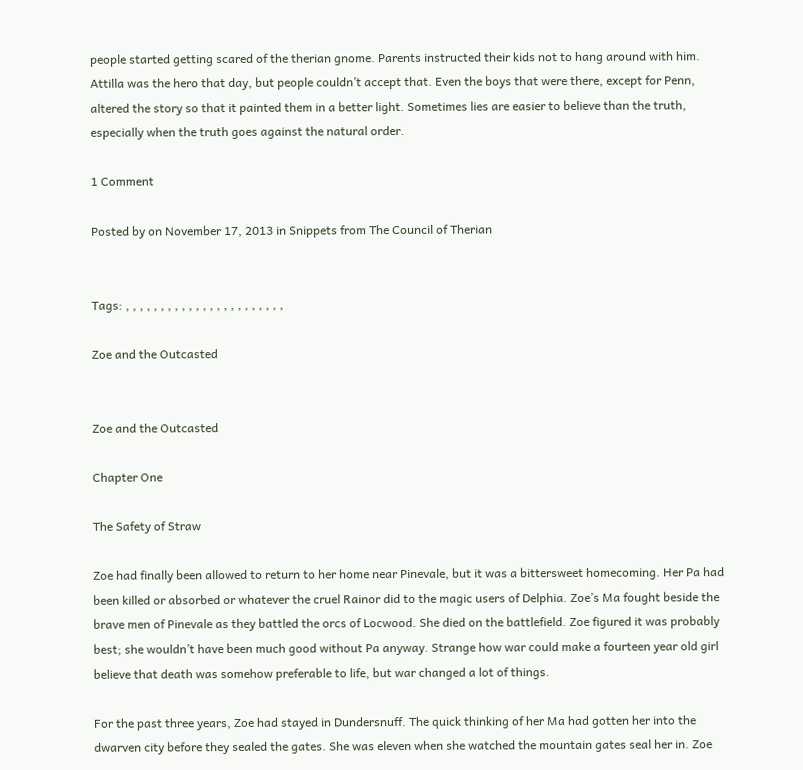people started getting scared of the therian gnome. Parents instructed their kids not to hang around with him. Attilla was the hero that day, but people couldn’t accept that. Even the boys that were there, except for Penn, altered the story so that it painted them in a better light. Sometimes lies are easier to believe than the truth, especially when the truth goes against the natural order.

1 Comment

Posted by on November 17, 2013 in Snippets from The Council of Therian


Tags: , , , , , , , , , , , , , , , , , , , , , , ,

Zoe and the Outcasted


Zoe and the Outcasted

Chapter One

The Safety of Straw

Zoe had finally been allowed to return to her home near Pinevale, but it was a bittersweet homecoming. Her Pa had been killed or absorbed or whatever the cruel Rainor did to the magic users of Delphia. Zoe’s Ma fought beside the brave men of Pinevale as they battled the orcs of Locwood. She died on the battlefield. Zoe figured it was probably best; she wouldn’t have been much good without Pa anyway. Strange how war could make a fourteen year old girl believe that death was somehow preferable to life, but war changed a lot of things.

For the past three years, Zoe had stayed in Dundersnuff. The quick thinking of her Ma had gotten her into the dwarven city before they sealed the gates. She was eleven when she watched the mountain gates seal her in. Zoe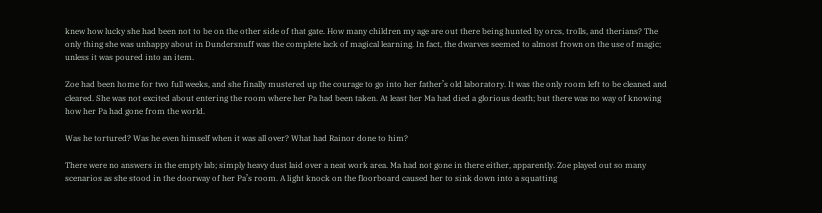knew how lucky she had been not to be on the other side of that gate. How many children my age are out there being hunted by orcs, trolls, and therians? The only thing she was unhappy about in Dundersnuff was the complete lack of magical learning. In fact, the dwarves seemed to almost frown on the use of magic; unless it was poured into an item.

Zoe had been home for two full weeks, and she finally mustered up the courage to go into her father’s old laboratory. It was the only room left to be cleaned and cleared. She was not excited about entering the room where her Pa had been taken. At least her Ma had died a glorious death; but there was no way of knowing how her Pa had gone from the world.

Was he tortured? Was he even himself when it was all over? What had Rainor done to him?

There were no answers in the empty lab; simply heavy dust laid over a neat work area. Ma had not gone in there either, apparently. Zoe played out so many scenarios as she stood in the doorway of her Pa’s room. A light knock on the floorboard caused her to sink down into a squatting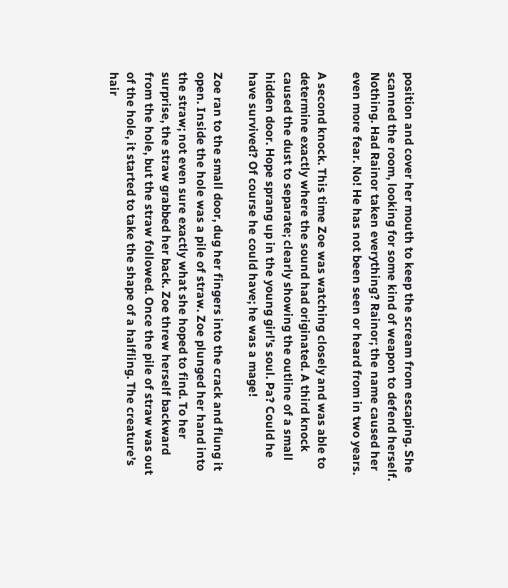position and cover her mouth to keep the scream from escaping. She scanned the room, looking for some kind of weapon to defend herself. Nothing. Had Rainor taken everything? Rainor; the name caused her even more fear. No! He has not been seen or heard from in two years.

A second knock. This time Zoe was watching closely and was able to determine exactly where the sound had originated. A third knock caused the dust to separate; clearly showing the outline of a small hidden door. Hope sprang up in the young girl’s soul. Pa? Could he have survived? Of course he could have; he was a mage!

Zoe ran to the small door, dug her fingers into the crack and flung it open. Inside the hole was a pile of straw. Zoe plunged her hand into the straw; not even sure exactly what she hoped to find. To her surprise, the straw grabbed her back. Zoe threw herself backward from the hole, but the straw followed. Once the pile of straw was out of the hole, it started to take the shape of a halfling. The creature’s hair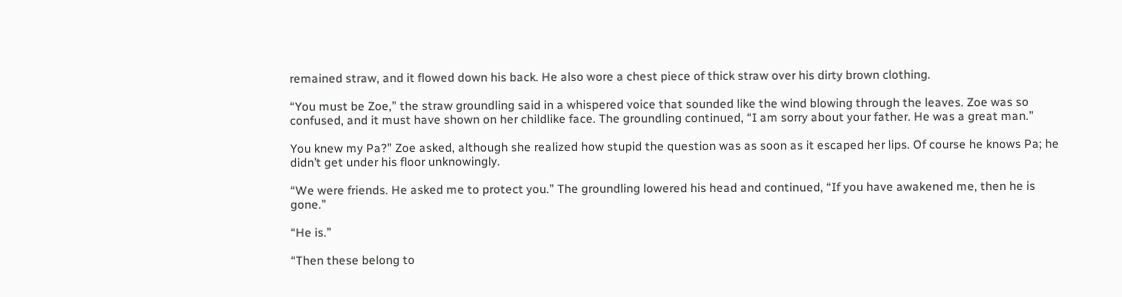remained straw, and it flowed down his back. He also wore a chest piece of thick straw over his dirty brown clothing.

“You must be Zoe,” the straw groundling said in a whispered voice that sounded like the wind blowing through the leaves. Zoe was so confused, and it must have shown on her childlike face. The groundling continued, “I am sorry about your father. He was a great man.”

You knew my Pa?” Zoe asked, although she realized how stupid the question was as soon as it escaped her lips. Of course he knows Pa; he didn’t get under his floor unknowingly.

“We were friends. He asked me to protect you.” The groundling lowered his head and continued, “If you have awakened me, then he is gone.”

“He is.”

“Then these belong to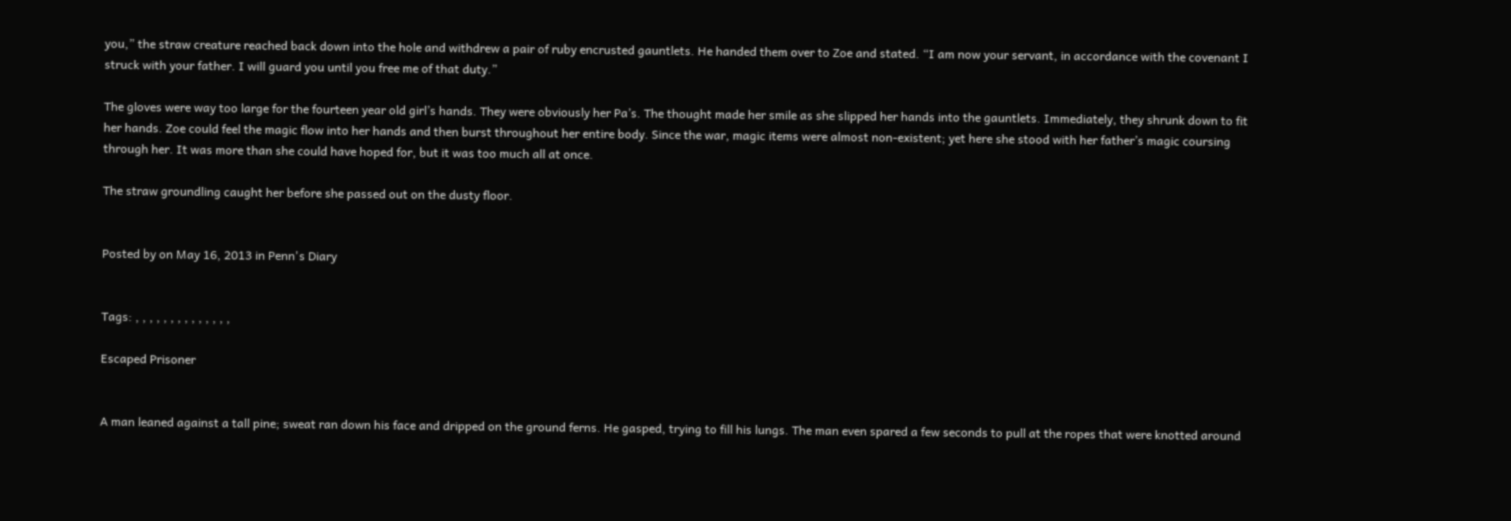you,” the straw creature reached back down into the hole and withdrew a pair of ruby encrusted gauntlets. He handed them over to Zoe and stated. “I am now your servant, in accordance with the covenant I struck with your father. I will guard you until you free me of that duty.”

The gloves were way too large for the fourteen year old girl’s hands. They were obviously her Pa’s. The thought made her smile as she slipped her hands into the gauntlets. Immediately, they shrunk down to fit her hands. Zoe could feel the magic flow into her hands and then burst throughout her entire body. Since the war, magic items were almost non-existent; yet here she stood with her father’s magic coursing through her. It was more than she could have hoped for, but it was too much all at once.

The straw groundling caught her before she passed out on the dusty floor.


Posted by on May 16, 2013 in Penn's Diary


Tags: , , , , , , , , , , , , , ,

Escaped Prisoner


A man leaned against a tall pine; sweat ran down his face and dripped on the ground ferns. He gasped, trying to fill his lungs. The man even spared a few seconds to pull at the ropes that were knotted around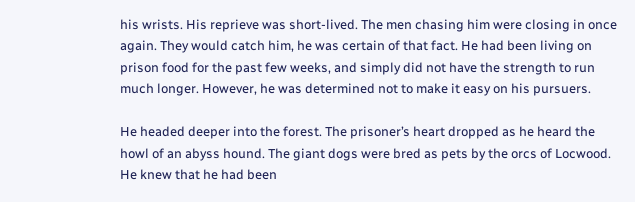his wrists. His reprieve was short-lived. The men chasing him were closing in once again. They would catch him, he was certain of that fact. He had been living on prison food for the past few weeks, and simply did not have the strength to run much longer. However, he was determined not to make it easy on his pursuers.

He headed deeper into the forest. The prisoner’s heart dropped as he heard the howl of an abyss hound. The giant dogs were bred as pets by the orcs of Locwood. He knew that he had been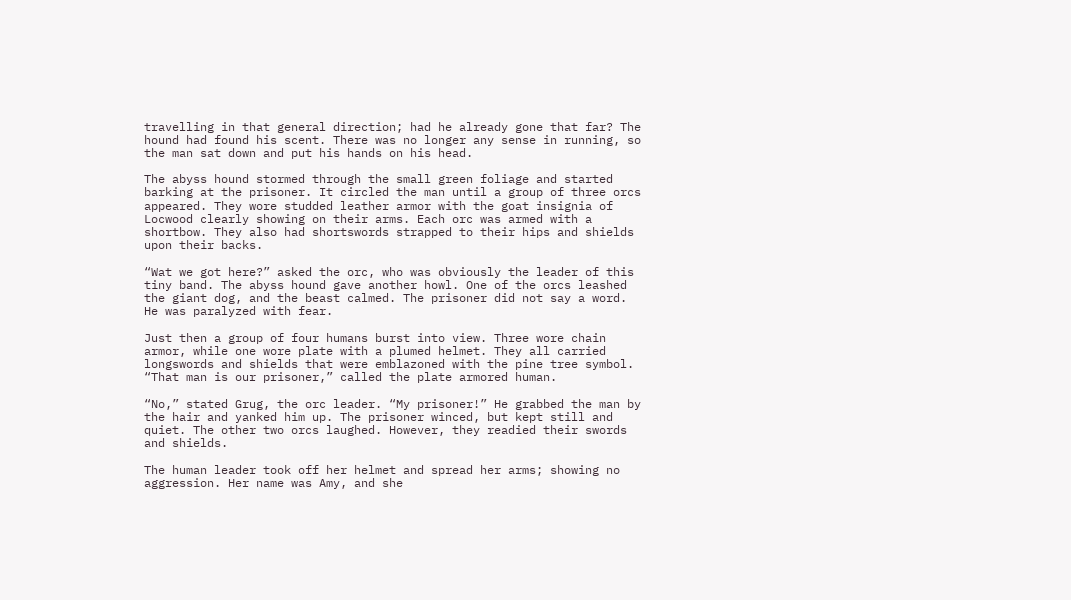travelling in that general direction; had he already gone that far? The hound had found his scent. There was no longer any sense in running, so the man sat down and put his hands on his head.

The abyss hound stormed through the small green foliage and started barking at the prisoner. It circled the man until a group of three orcs appeared. They wore studded leather armor with the goat insignia of Locwood clearly showing on their arms. Each orc was armed with a shortbow. They also had shortswords strapped to their hips and shields upon their backs.

“Wat we got here?” asked the orc, who was obviously the leader of this tiny band. The abyss hound gave another howl. One of the orcs leashed the giant dog, and the beast calmed. The prisoner did not say a word. He was paralyzed with fear.

Just then a group of four humans burst into view. Three wore chain armor, while one wore plate with a plumed helmet. They all carried longswords and shields that were emblazoned with the pine tree symbol. “That man is our prisoner,” called the plate armored human.

“No,” stated Grug, the orc leader. “My prisoner!” He grabbed the man by the hair and yanked him up. The prisoner winced, but kept still and quiet. The other two orcs laughed. However, they readied their swords and shields.

The human leader took off her helmet and spread her arms; showing no aggression. Her name was Amy, and she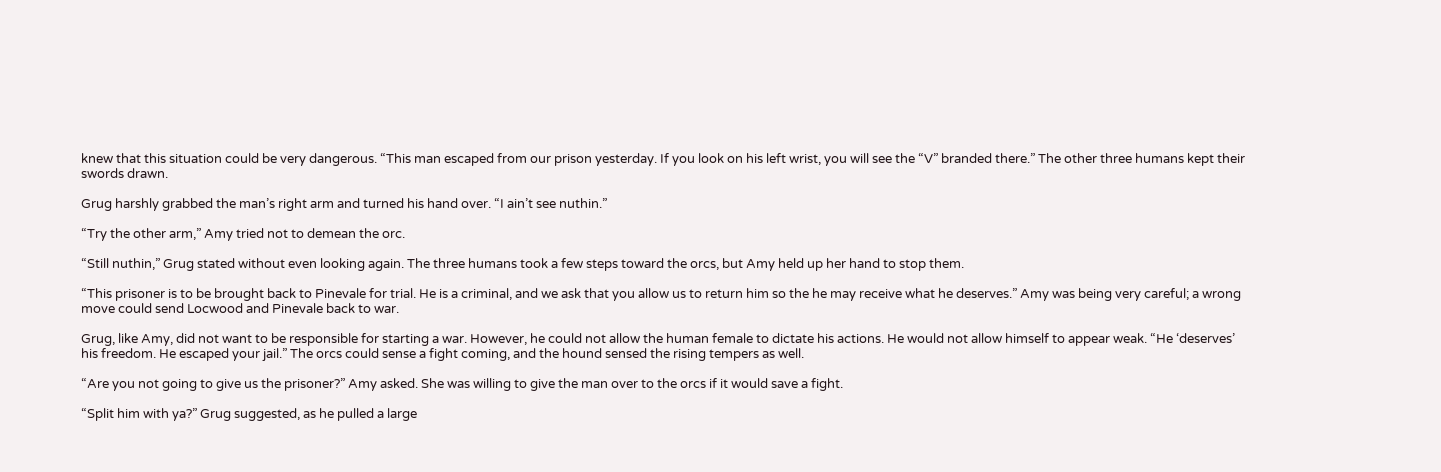knew that this situation could be very dangerous. “This man escaped from our prison yesterday. If you look on his left wrist, you will see the “V” branded there.” The other three humans kept their swords drawn.

Grug harshly grabbed the man’s right arm and turned his hand over. “I ain’t see nuthin.”

“Try the other arm,” Amy tried not to demean the orc.

“Still nuthin,” Grug stated without even looking again. The three humans took a few steps toward the orcs, but Amy held up her hand to stop them.

“This prisoner is to be brought back to Pinevale for trial. He is a criminal, and we ask that you allow us to return him so the he may receive what he deserves.” Amy was being very careful; a wrong move could send Locwood and Pinevale back to war.

Grug, like Amy, did not want to be responsible for starting a war. However, he could not allow the human female to dictate his actions. He would not allow himself to appear weak. “He ‘deserves’ his freedom. He escaped your jail.” The orcs could sense a fight coming, and the hound sensed the rising tempers as well.

“Are you not going to give us the prisoner?” Amy asked. She was willing to give the man over to the orcs if it would save a fight.

“Split him with ya?” Grug suggested, as he pulled a large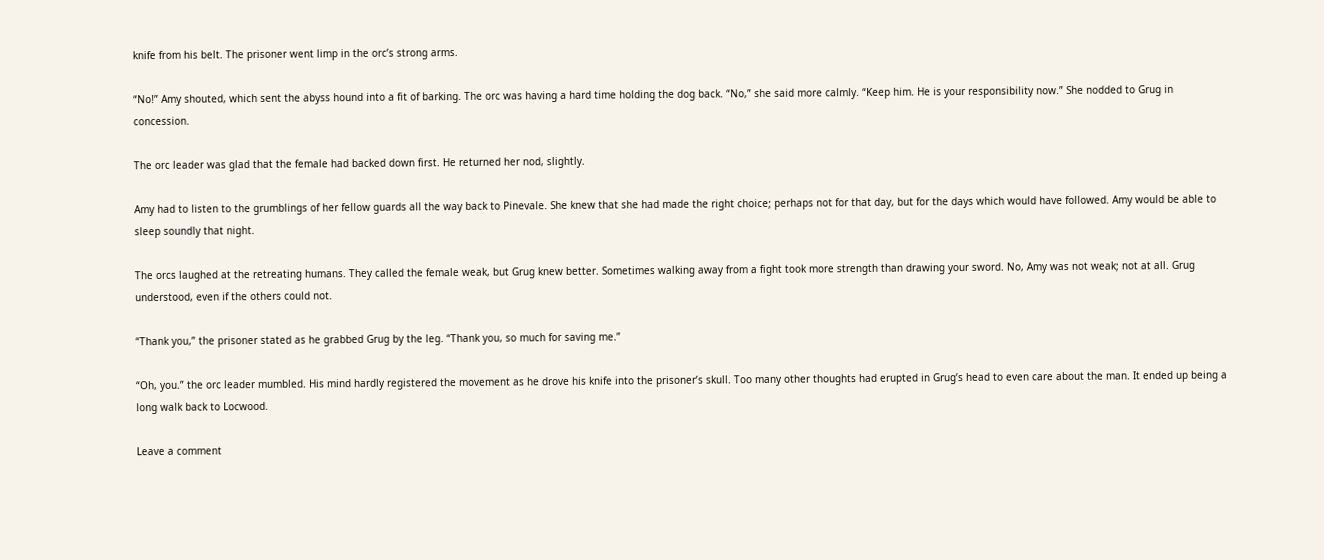knife from his belt. The prisoner went limp in the orc’s strong arms.

“No!” Amy shouted, which sent the abyss hound into a fit of barking. The orc was having a hard time holding the dog back. “No,” she said more calmly. “Keep him. He is your responsibility now.” She nodded to Grug in concession.

The orc leader was glad that the female had backed down first. He returned her nod, slightly.

Amy had to listen to the grumblings of her fellow guards all the way back to Pinevale. She knew that she had made the right choice; perhaps not for that day, but for the days which would have followed. Amy would be able to sleep soundly that night.

The orcs laughed at the retreating humans. They called the female weak, but Grug knew better. Sometimes walking away from a fight took more strength than drawing your sword. No, Amy was not weak; not at all. Grug understood, even if the others could not.

“Thank you,” the prisoner stated as he grabbed Grug by the leg. “Thank you, so much for saving me.”

“Oh, you.” the orc leader mumbled. His mind hardly registered the movement as he drove his knife into the prisoner’s skull. Too many other thoughts had erupted in Grug’s head to even care about the man. It ended up being a long walk back to Locwood.

Leave a comment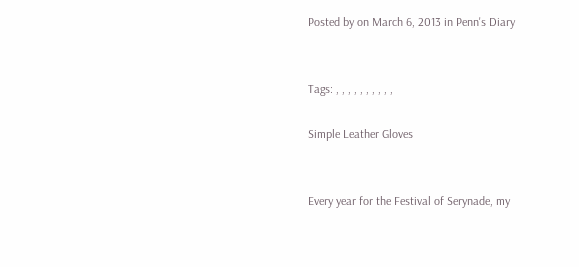Posted by on March 6, 2013 in Penn's Diary


Tags: , , , , , , , , , ,

Simple Leather Gloves


Every year for the Festival of Serynade, my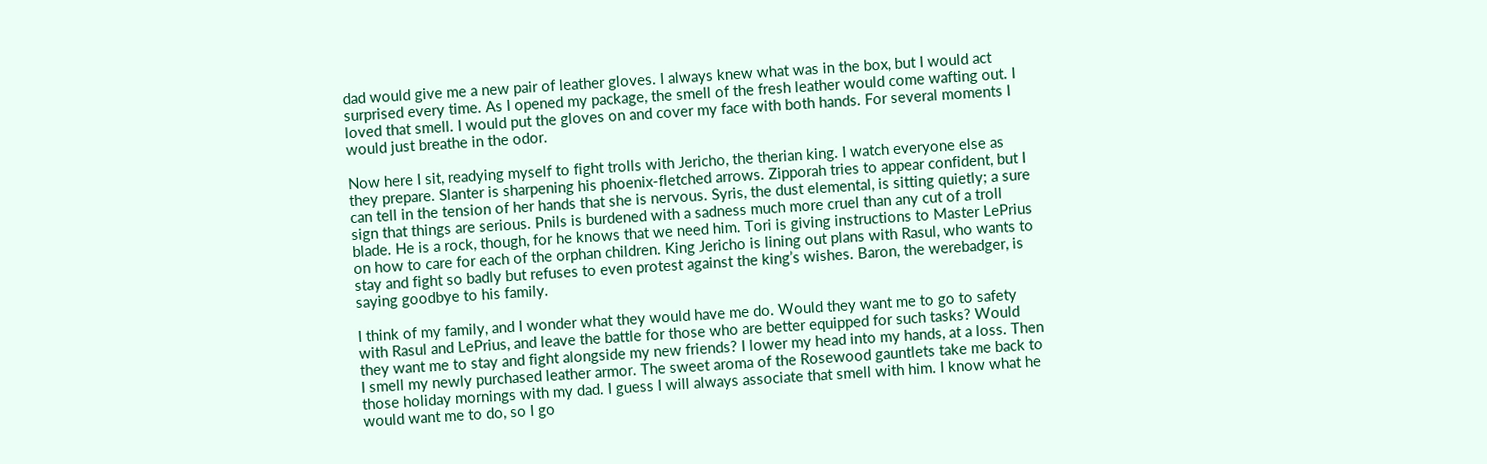dad would give me a new pair of leather gloves. I always knew what was in the box, but I would act surprised every time. As I opened my package, the smell of the fresh leather would come wafting out. I loved that smell. I would put the gloves on and cover my face with both hands. For several moments I would just breathe in the odor.

Now here I sit, readying myself to fight trolls with Jericho, the therian king. I watch everyone else as they prepare. Slanter is sharpening his phoenix-fletched arrows. Zipporah tries to appear confident, but I can tell in the tension of her hands that she is nervous. Syris, the dust elemental, is sitting quietly; a sure sign that things are serious. Pnils is burdened with a sadness much more cruel than any cut of a troll blade. He is a rock, though, for he knows that we need him. Tori is giving instructions to Master LePrius on how to care for each of the orphan children. King Jericho is lining out plans with Rasul, who wants to stay and fight so badly but refuses to even protest against the king’s wishes. Baron, the werebadger, is saying goodbye to his family.

I think of my family, and I wonder what they would have me do. Would they want me to go to safety with Rasul and LePrius, and leave the battle for those who are better equipped for such tasks? Would they want me to stay and fight alongside my new friends? I lower my head into my hands, at a loss. Then I smell my newly purchased leather armor. The sweet aroma of the Rosewood gauntlets take me back to those holiday mornings with my dad. I guess I will always associate that smell with him. I know what he would want me to do, so I go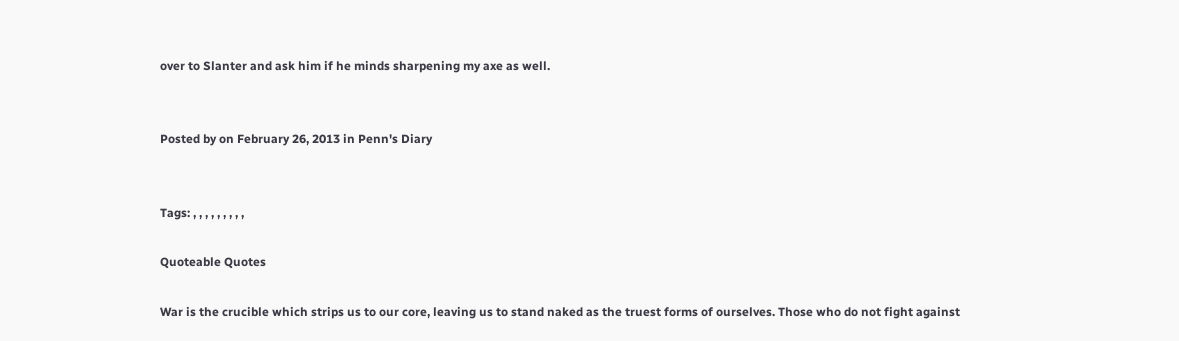over to Slanter and ask him if he minds sharpening my axe as well.


Posted by on February 26, 2013 in Penn's Diary


Tags: , , , , , , , , ,

Quoteable Quotes

War is the crucible which strips us to our core, leaving us to stand naked as the truest forms of ourselves. Those who do not fight against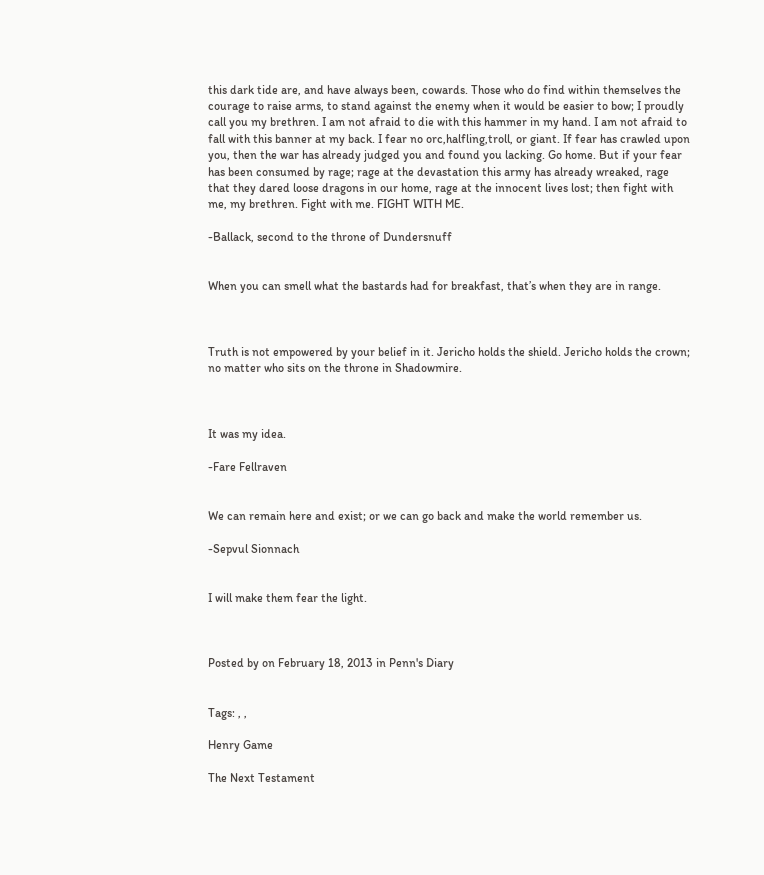this dark tide are, and have always been, cowards. Those who do find within themselves the courage to raise arms, to stand against the enemy when it would be easier to bow; I proudly call you my brethren. I am not afraid to die with this hammer in my hand. I am not afraid to fall with this banner at my back. I fear no orc,halfling,troll, or giant. If fear has crawled upon you, then the war has already judged you and found you lacking. Go home. But if your fear has been consumed by rage; rage at the devastation this army has already wreaked, rage that they dared loose dragons in our home, rage at the innocent lives lost; then fight with me, my brethren. Fight with me. FIGHT WITH ME.

-Ballack, second to the throne of Dundersnuff


When you can smell what the bastards had for breakfast, that’s when they are in range.



Truth is not empowered by your belief in it. Jericho holds the shield. Jericho holds the crown; no matter who sits on the throne in Shadowmire.



It was my idea.

-Fare Fellraven


We can remain here and exist; or we can go back and make the world remember us.

-Sepvul Sionnach


I will make them fear the light.



Posted by on February 18, 2013 in Penn's Diary


Tags: , ,

Henry Game

The Next Testament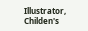Illustrator, Childen's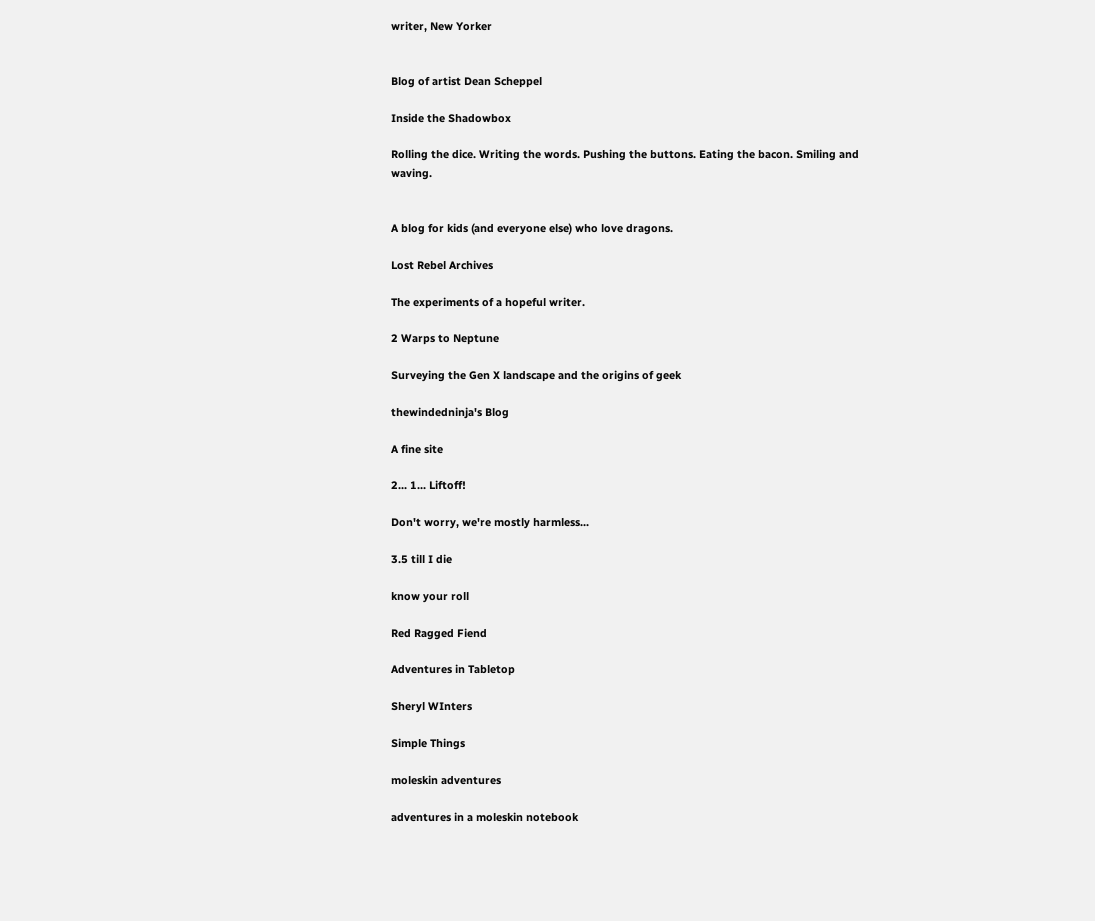writer, New Yorker


Blog of artist Dean Scheppel

Inside the Shadowbox

Rolling the dice. Writing the words. Pushing the buttons. Eating the bacon. Smiling and waving.


A blog for kids (and everyone else) who love dragons.

Lost Rebel Archives

The experiments of a hopeful writer.

2 Warps to Neptune

Surveying the Gen X landscape and the origins of geek

thewindedninja's Blog

A fine site

2... 1... Liftoff!

Don't worry, we're mostly harmless...

3.5 till I die

know your roll

Red Ragged Fiend

Adventures in Tabletop

Sheryl WInters

Simple Things

moleskin adventures

adventures in a moleskin notebook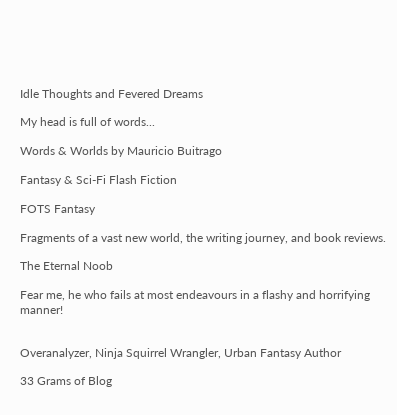Idle Thoughts and Fevered Dreams

My head is full of words...

Words & Worlds by Mauricio Buitrago

Fantasy & Sci-Fi Flash Fiction

FOTS Fantasy

Fragments of a vast new world, the writing journey, and book reviews.

The Eternal Noob

Fear me, he who fails at most endeavours in a flashy and horrifying manner!


Overanalyzer, Ninja Squirrel Wrangler, Urban Fantasy Author

33 Grams of Blog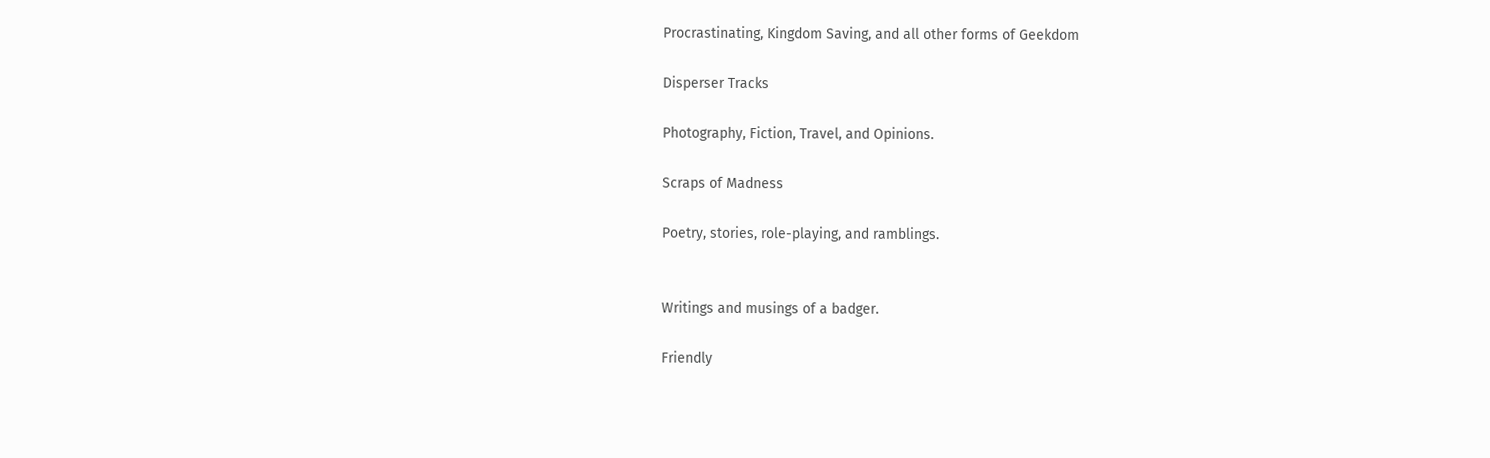Procrastinating, Kingdom Saving, and all other forms of Geekdom

Disperser Tracks

Photography, Fiction, Travel, and Opinions.

Scraps of Madness

Poetry, stories, role-playing, and ramblings.


Writings and musings of a badger.

Friendly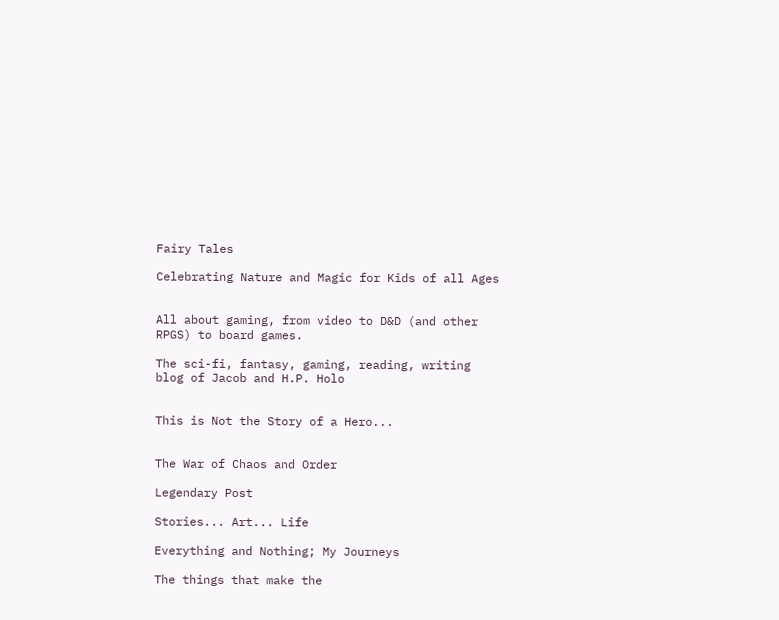Fairy Tales

Celebrating Nature and Magic for Kids of all Ages


All about gaming, from video to D&D (and other RPGS) to board games.

The sci-fi, fantasy, gaming, reading, writing blog of Jacob and H.P. Holo


This is Not the Story of a Hero...


The War of Chaos and Order

Legendary Post

Stories... Art... Life

Everything and Nothing; My Journeys

The things that make the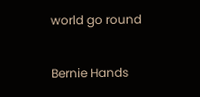world go round

Bernie Hands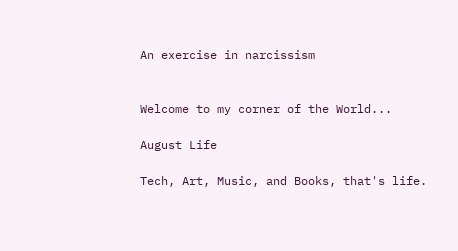An exercise in narcissism


Welcome to my corner of the World...

August Life

Tech, Art, Music, and Books, that's life.